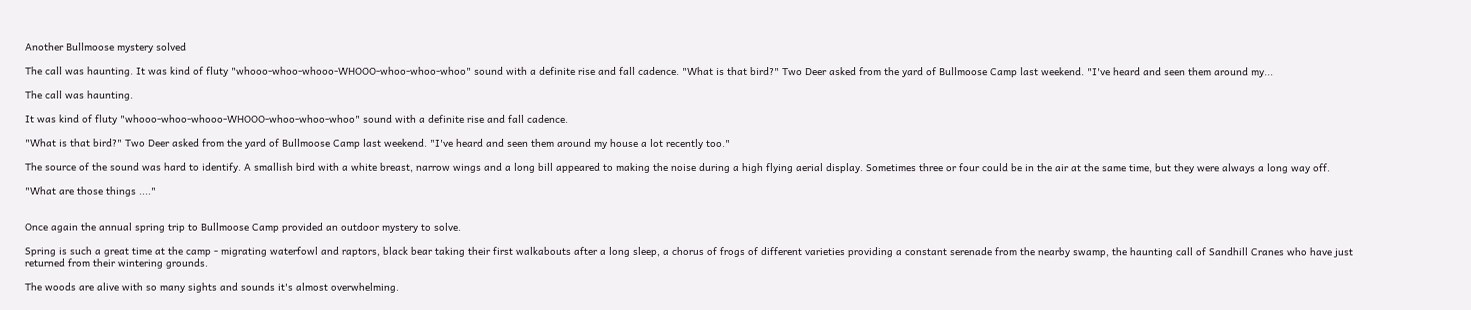Another Bullmoose mystery solved

The call was haunting. It was kind of fluty "whooo-whoo-whooo-WHOOO-whoo-whoo-whoo" sound with a definite rise and fall cadence. "What is that bird?" Two Deer asked from the yard of Bullmoose Camp last weekend. "I've heard and seen them around my...

The call was haunting.

It was kind of fluty "whooo-whoo-whooo-WHOOO-whoo-whoo-whoo" sound with a definite rise and fall cadence.

"What is that bird?" Two Deer asked from the yard of Bullmoose Camp last weekend. "I've heard and seen them around my house a lot recently too."

The source of the sound was hard to identify. A smallish bird with a white breast, narrow wings and a long bill appeared to making the noise during a high flying aerial display. Sometimes three or four could be in the air at the same time, but they were always a long way off.

"What are those things ...."


Once again the annual spring trip to Bullmoose Camp provided an outdoor mystery to solve.

Spring is such a great time at the camp - migrating waterfowl and raptors, black bear taking their first walkabouts after a long sleep, a chorus of frogs of different varieties providing a constant serenade from the nearby swamp, the haunting call of Sandhill Cranes who have just returned from their wintering grounds.

The woods are alive with so many sights and sounds it's almost overwhelming.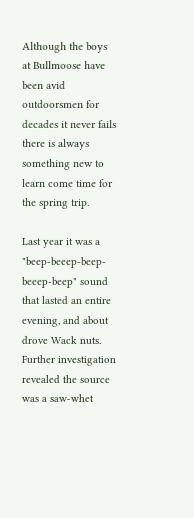Although the boys at Bullmoose have been avid outdoorsmen for decades it never fails there is always something new to learn come time for the spring trip.

Last year it was a "beep-beeep-beep-beeep-beep" sound that lasted an entire evening, and about drove Wack nuts. Further investigation revealed the source was a saw-whet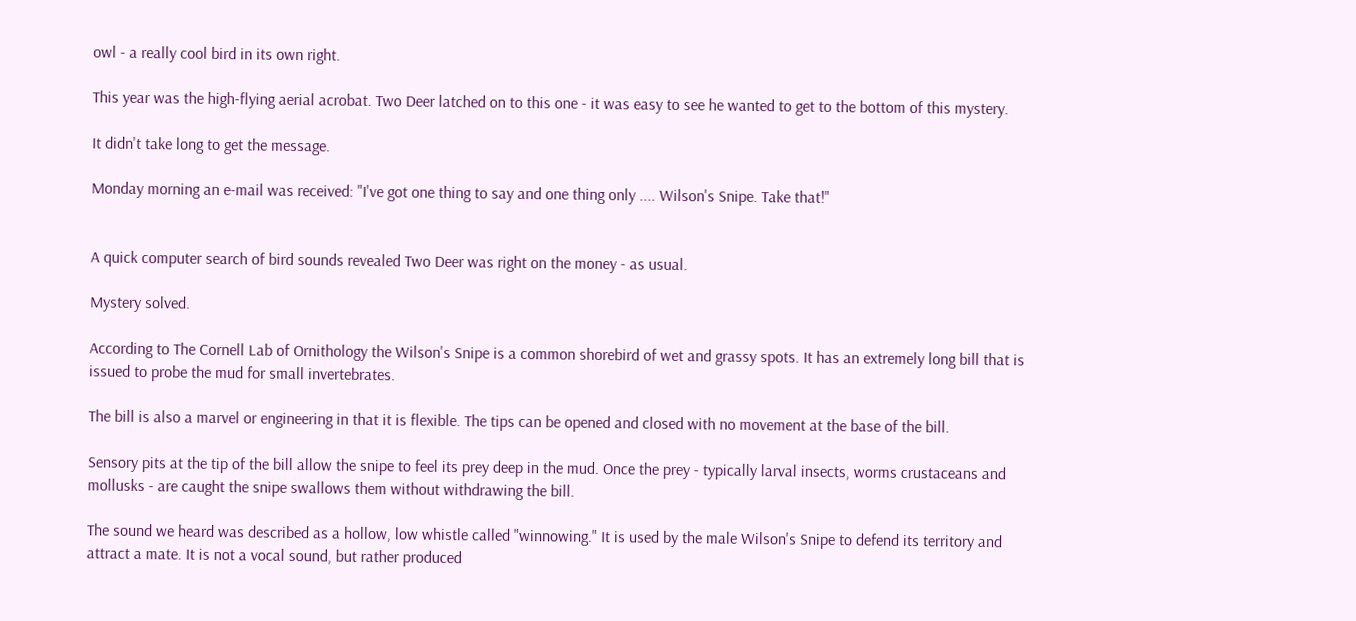owl - a really cool bird in its own right.

This year was the high-flying aerial acrobat. Two Deer latched on to this one - it was easy to see he wanted to get to the bottom of this mystery.

It didn't take long to get the message.

Monday morning an e-mail was received: "I've got one thing to say and one thing only .... Wilson's Snipe. Take that!"


A quick computer search of bird sounds revealed Two Deer was right on the money - as usual.

Mystery solved.

According to The Cornell Lab of Ornithology the Wilson's Snipe is a common shorebird of wet and grassy spots. It has an extremely long bill that is issued to probe the mud for small invertebrates.

The bill is also a marvel or engineering in that it is flexible. The tips can be opened and closed with no movement at the base of the bill.

Sensory pits at the tip of the bill allow the snipe to feel its prey deep in the mud. Once the prey - typically larval insects, worms crustaceans and mollusks - are caught the snipe swallows them without withdrawing the bill.

The sound we heard was described as a hollow, low whistle called "winnowing." It is used by the male Wilson's Snipe to defend its territory and attract a mate. It is not a vocal sound, but rather produced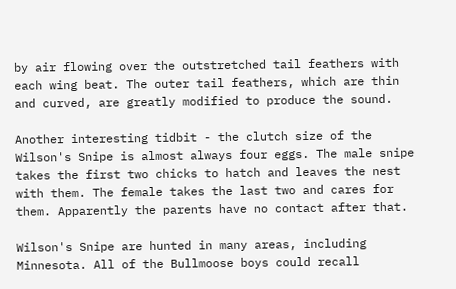by air flowing over the outstretched tail feathers with each wing beat. The outer tail feathers, which are thin and curved, are greatly modified to produce the sound.

Another interesting tidbit - the clutch size of the Wilson's Snipe is almost always four eggs. The male snipe takes the first two chicks to hatch and leaves the nest with them. The female takes the last two and cares for them. Apparently the parents have no contact after that.

Wilson's Snipe are hunted in many areas, including Minnesota. All of the Bullmoose boys could recall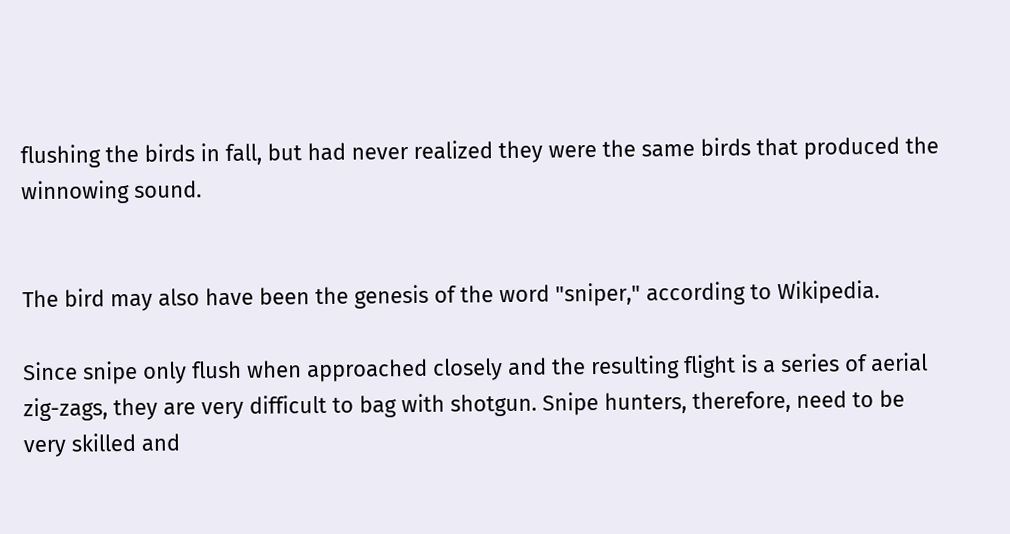flushing the birds in fall, but had never realized they were the same birds that produced the winnowing sound.


The bird may also have been the genesis of the word "sniper," according to Wikipedia.

Since snipe only flush when approached closely and the resulting flight is a series of aerial zig-zags, they are very difficult to bag with shotgun. Snipe hunters, therefore, need to be very skilled and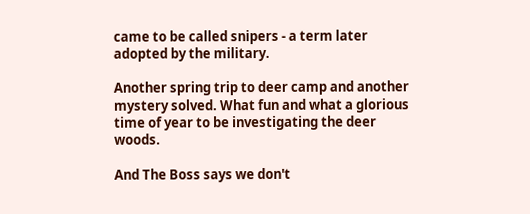came to be called snipers - a term later adopted by the military.

Another spring trip to deer camp and another mystery solved. What fun and what a glorious time of year to be investigating the deer woods.

And The Boss says we don't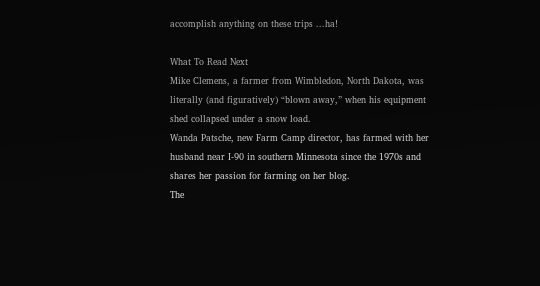accomplish anything on these trips ...ha!

What To Read Next
Mike Clemens, a farmer from Wimbledon, North Dakota, was literally (and figuratively) “blown away,” when his equipment shed collapsed under a snow load.
Wanda Patsche, new Farm Camp director, has farmed with her husband near I-90 in southern Minnesota since the 1970s and shares her passion for farming on her blog.
The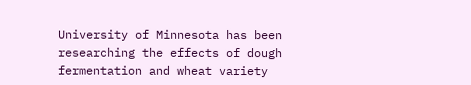University of Minnesota has been researching the effects of dough fermentation and wheat variety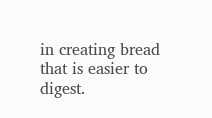in creating bread that is easier to digest.